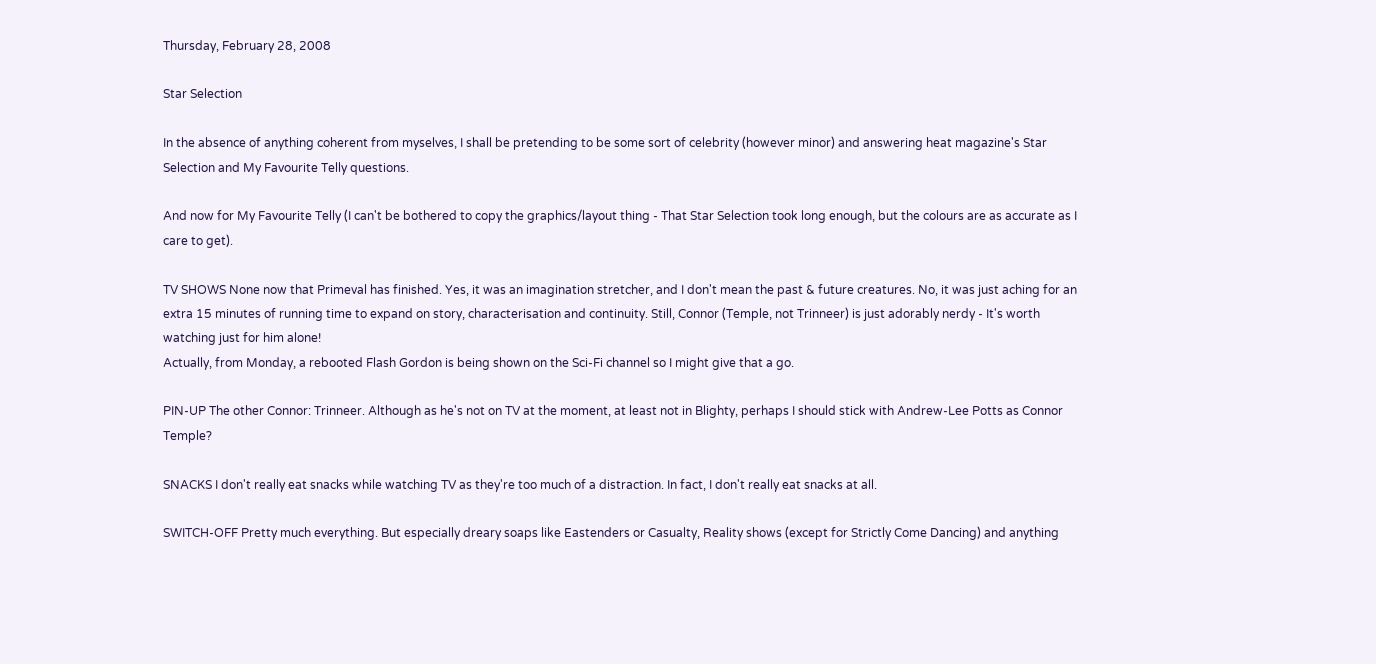Thursday, February 28, 2008

Star Selection

In the absence of anything coherent from myselves, I shall be pretending to be some sort of celebrity (however minor) and answering heat magazine's Star Selection and My Favourite Telly questions.

And now for My Favourite Telly (I can't be bothered to copy the graphics/layout thing - That Star Selection took long enough, but the colours are as accurate as I care to get).

TV SHOWS None now that Primeval has finished. Yes, it was an imagination stretcher, and I don't mean the past & future creatures. No, it was just aching for an extra 15 minutes of running time to expand on story, characterisation and continuity. Still, Connor (Temple, not Trinneer) is just adorably nerdy - It's worth watching just for him alone!
Actually, from Monday, a rebooted Flash Gordon is being shown on the Sci-Fi channel so I might give that a go.

PIN-UP The other Connor: Trinneer. Although as he's not on TV at the moment, at least not in Blighty, perhaps I should stick with Andrew-Lee Potts as Connor Temple?

SNACKS I don't really eat snacks while watching TV as they're too much of a distraction. In fact, I don't really eat snacks at all.

SWITCH-OFF Pretty much everything. But especially dreary soaps like Eastenders or Casualty, Reality shows (except for Strictly Come Dancing) and anything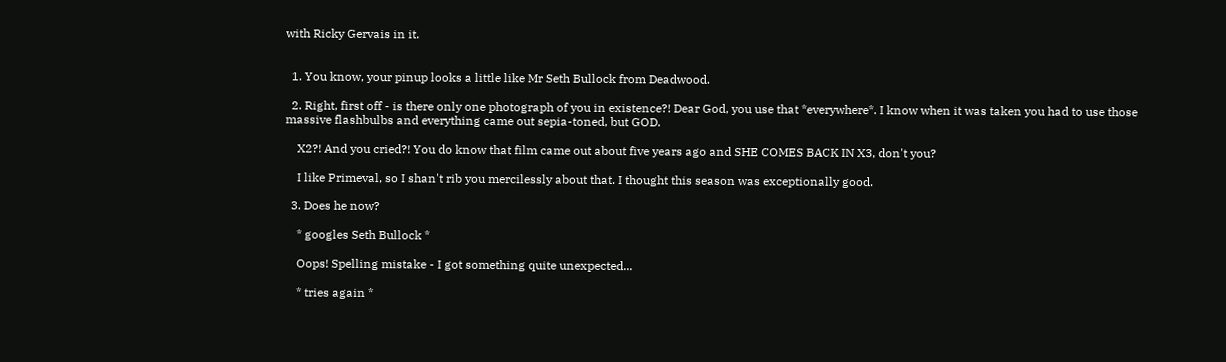with Ricky Gervais in it.


  1. You know, your pinup looks a little like Mr Seth Bullock from Deadwood.

  2. Right, first off - is there only one photograph of you in existence?! Dear God, you use that *everywhere*. I know when it was taken you had to use those massive flashbulbs and everything came out sepia-toned, but GOD.

    X2?! And you cried?! You do know that film came out about five years ago and SHE COMES BACK IN X3, don't you?

    I like Primeval, so I shan't rib you mercilessly about that. I thought this season was exceptionally good.

  3. Does he now?

    * googles Seth Bullock *

    Oops! Spelling mistake - I got something quite unexpected...

    * tries again *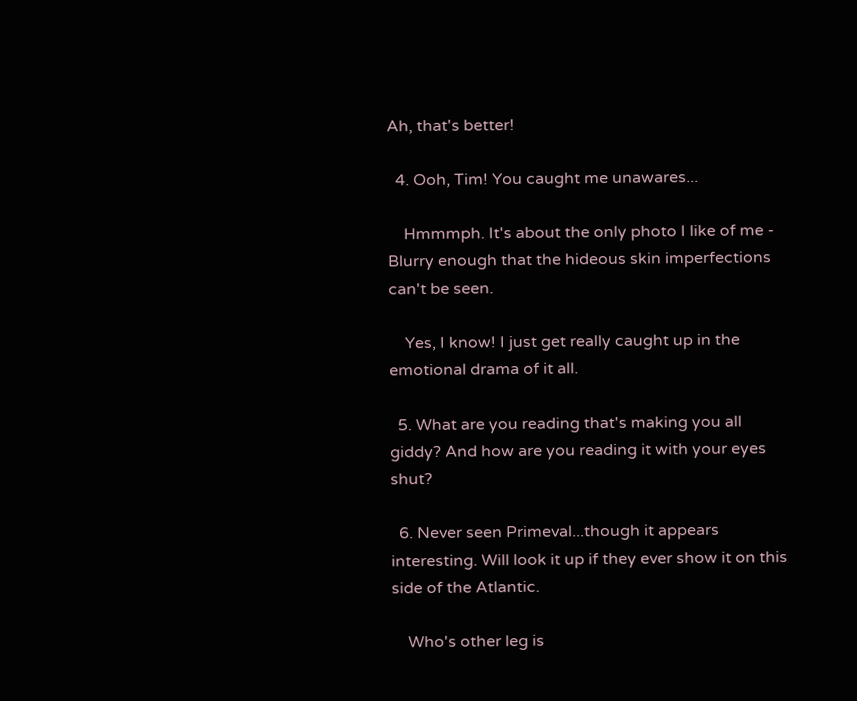Ah, that's better!

  4. Ooh, Tim! You caught me unawares...

    Hmmmph. It's about the only photo I like of me - Blurry enough that the hideous skin imperfections can't be seen.

    Yes, I know! I just get really caught up in the emotional drama of it all.

  5. What are you reading that's making you all giddy? And how are you reading it with your eyes shut?

  6. Never seen Primeval...though it appears interesting. Will look it up if they ever show it on this side of the Atlantic.

    Who's other leg is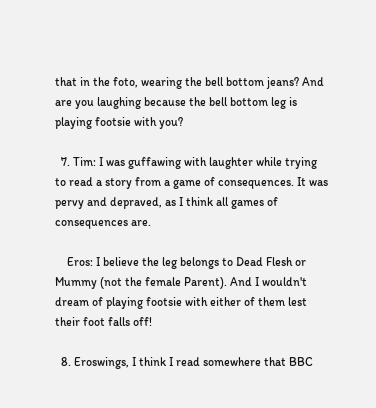that in the foto, wearing the bell bottom jeans? And are you laughing because the bell bottom leg is playing footsie with you?

  7. Tim: I was guffawing with laughter while trying to read a story from a game of consequences. It was pervy and depraved, as I think all games of consequences are.

    Eros: I believe the leg belongs to Dead Flesh or Mummy (not the female Parent). And I wouldn't dream of playing footsie with either of them lest their foot falls off!

  8. Eroswings, I think I read somewhere that BBC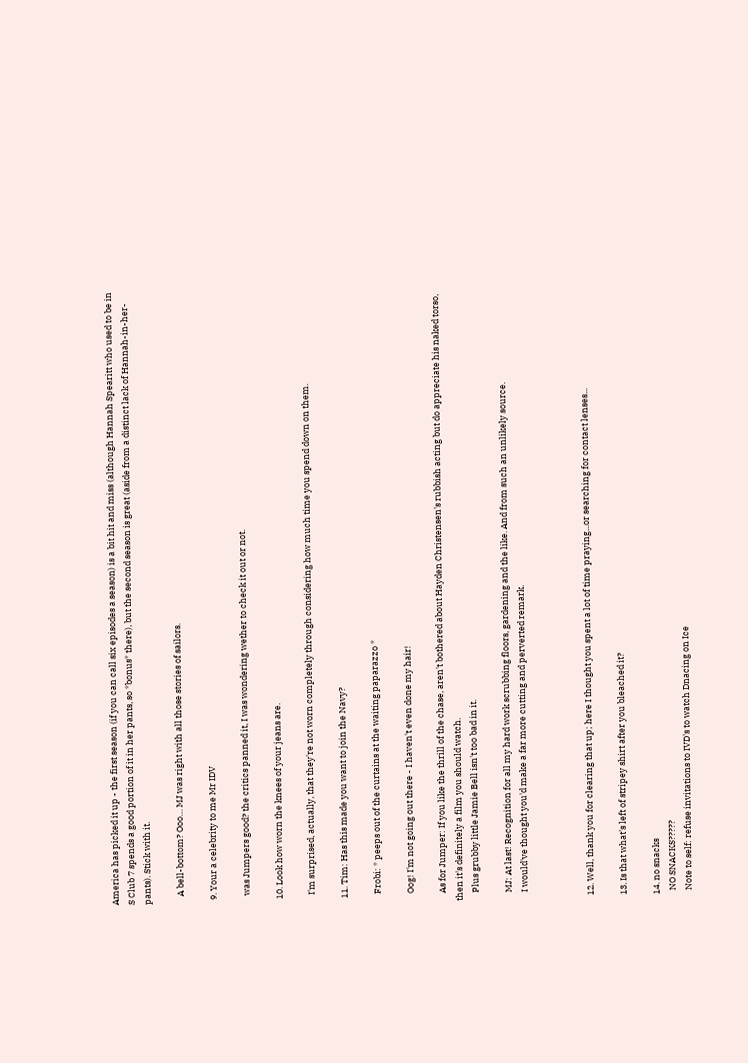America has picked it up - the first season (if you can call six episodes a season) is a bit hit and miss (although Hannah Spearitt who used to be in S Club 7 spends a good portion of it in her pants, so *bonus* there), but the second season is great (aside from a distinct lack of Hannah-in-her-pants). Stick with it.

    A bell-bottom? Ooo… MJ was right with all those stories of sailors.

  9. Your a celebrity to me Mr IDV

    was Jumpers good? the critics panned it, I was wondering wether to check it out or not.

  10. Look how worn the knees of your jeans are.

    I'm surprised, actually, that they're not worn completely through considering how much time you spend down on them.

  11. Tim: Has this made you want to join the Navy?

    Frobi: * peeps out of the curtains at the waiting paparazzo *

    Oog! I'm not going out there - I haven't even done my hair!

    As for Jumper: If you like the thrill of the chase, aren't bothered about Hayden Christensen's rubbish acting but do appreciate his naked torso, then it's definitely a film you should watch.
    Plus grubby little Jamie Bell isn't too bad in it.

    MJ: At last! Recognition for all my hard work scrubbing floors, gardening and the like. And from such an unlikely source.
    I would've thought you'd make a far more cutting and perverted remark.



  12. Well, thank you for clearing that up; here I thought you spent a lot of time praying...or searching for contact lenses...

  13. Is that what's left of stripey shirt after you bleached it?

  14. no snacks
    NO SNACKS?????
    Note to self: refuse invitations to IVD's to watch Dnacing on Ice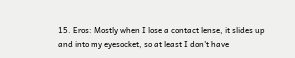15. Eros: Mostly when I lose a contact lense, it slides up and into my eyesocket, so at least I don't have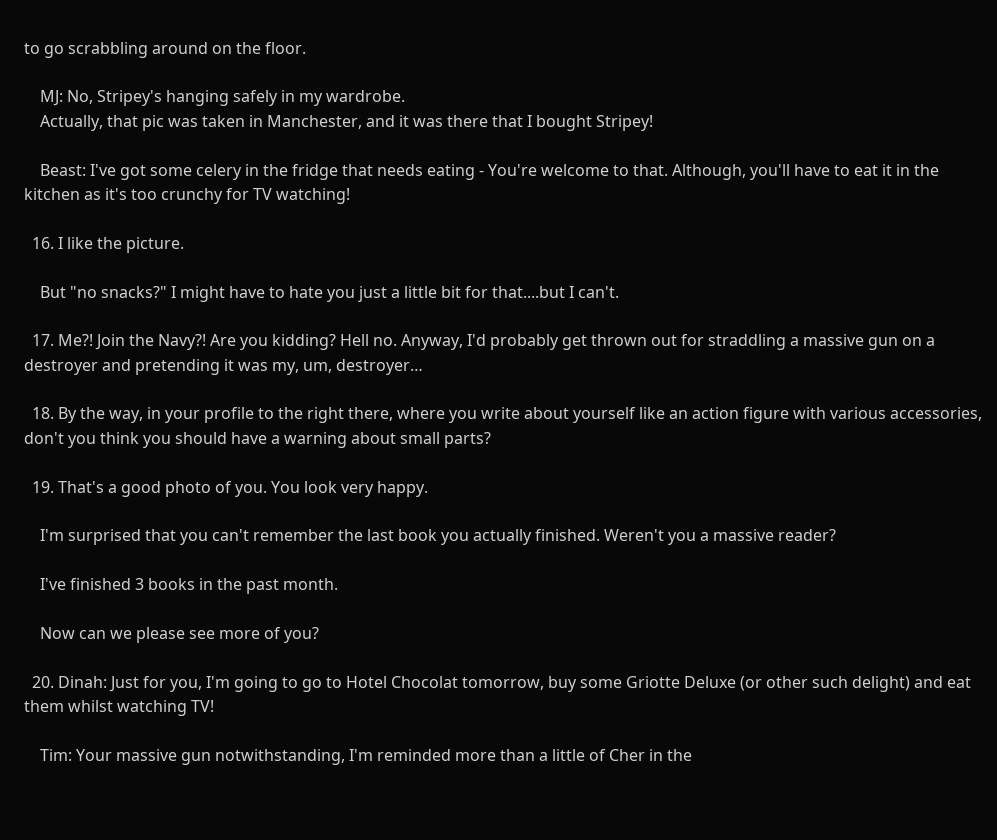to go scrabbling around on the floor.

    MJ: No, Stripey's hanging safely in my wardrobe.
    Actually, that pic was taken in Manchester, and it was there that I bought Stripey!

    Beast: I've got some celery in the fridge that needs eating - You're welcome to that. Although, you'll have to eat it in the kitchen as it's too crunchy for TV watching!

  16. I like the picture.

    But "no snacks?" I might have to hate you just a little bit for that....but I can't.

  17. Me?! Join the Navy?! Are you kidding? Hell no. Anyway, I'd probably get thrown out for straddling a massive gun on a destroyer and pretending it was my, um, destroyer…

  18. By the way, in your profile to the right there, where you write about yourself like an action figure with various accessories, don't you think you should have a warning about small parts?

  19. That's a good photo of you. You look very happy.

    I'm surprised that you can't remember the last book you actually finished. Weren't you a massive reader?

    I've finished 3 books in the past month.

    Now can we please see more of you?

  20. Dinah: Just for you, I'm going to go to Hotel Chocolat tomorrow, buy some Griotte Deluxe (or other such delight) and eat them whilst watching TV!

    Tim: Your massive gun notwithstanding, I'm reminded more than a little of Cher in the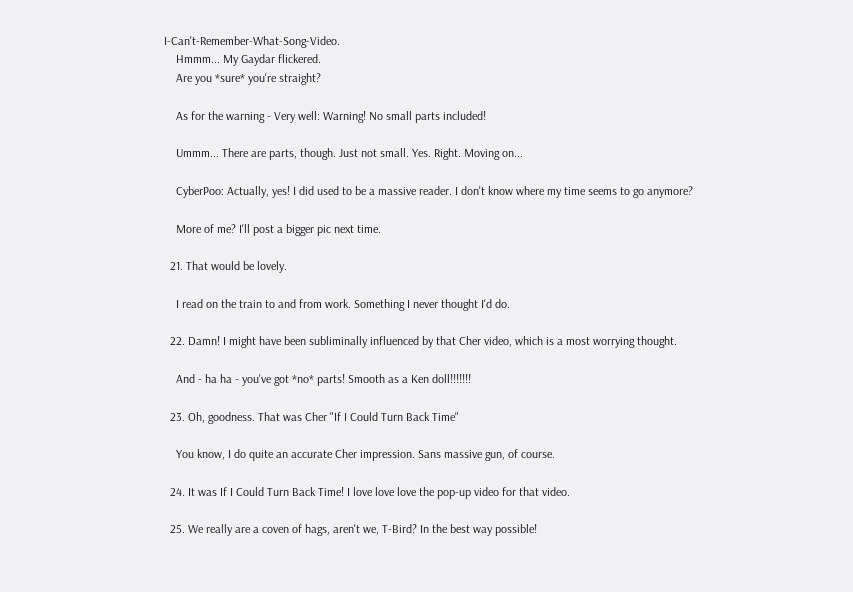I-Can't-Remember-What-Song-Video.
    Hmmm... My Gaydar flickered.
    Are you *sure* you're straight?

    As for the warning - Very well: Warning! No small parts included!

    Ummm... There are parts, though. Just not small. Yes. Right. Moving on...

    CyberPoo: Actually, yes! I did used to be a massive reader. I don't know where my time seems to go anymore?

    More of me? I'll post a bigger pic next time.

  21. That would be lovely.

    I read on the train to and from work. Something I never thought I'd do.

  22. Damn! I might have been subliminally influenced by that Cher video, which is a most worrying thought.

    And - ha ha - you've got *no* parts! Smooth as a Ken doll!!!!!!!

  23. Oh, goodness. That was Cher "If I Could Turn Back Time"

    You know, I do quite an accurate Cher impression. Sans massive gun, of course.

  24. It was If I Could Turn Back Time! I love love love the pop-up video for that video.

  25. We really are a coven of hags, aren't we, T-Bird? In the best way possible!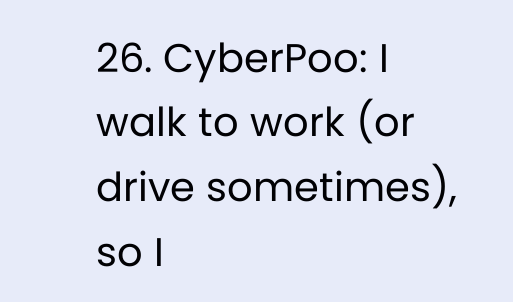26. CyberPoo: I walk to work (or drive sometimes), so I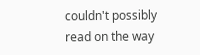couldn't possibly read on the way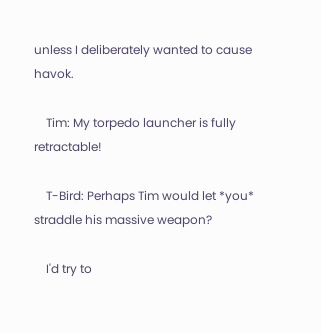unless I deliberately wanted to cause havok.

    Tim: My torpedo launcher is fully retractable!

    T-Bird: Perhaps Tim would let *you* straddle his massive weapon?

    I'd try to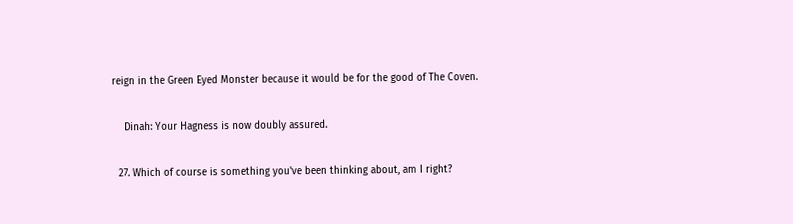reign in the Green Eyed Monster because it would be for the good of The Coven.

    Dinah: Your Hagness is now doubly assured.

  27. Which of course is something you've been thinking about, am I right?